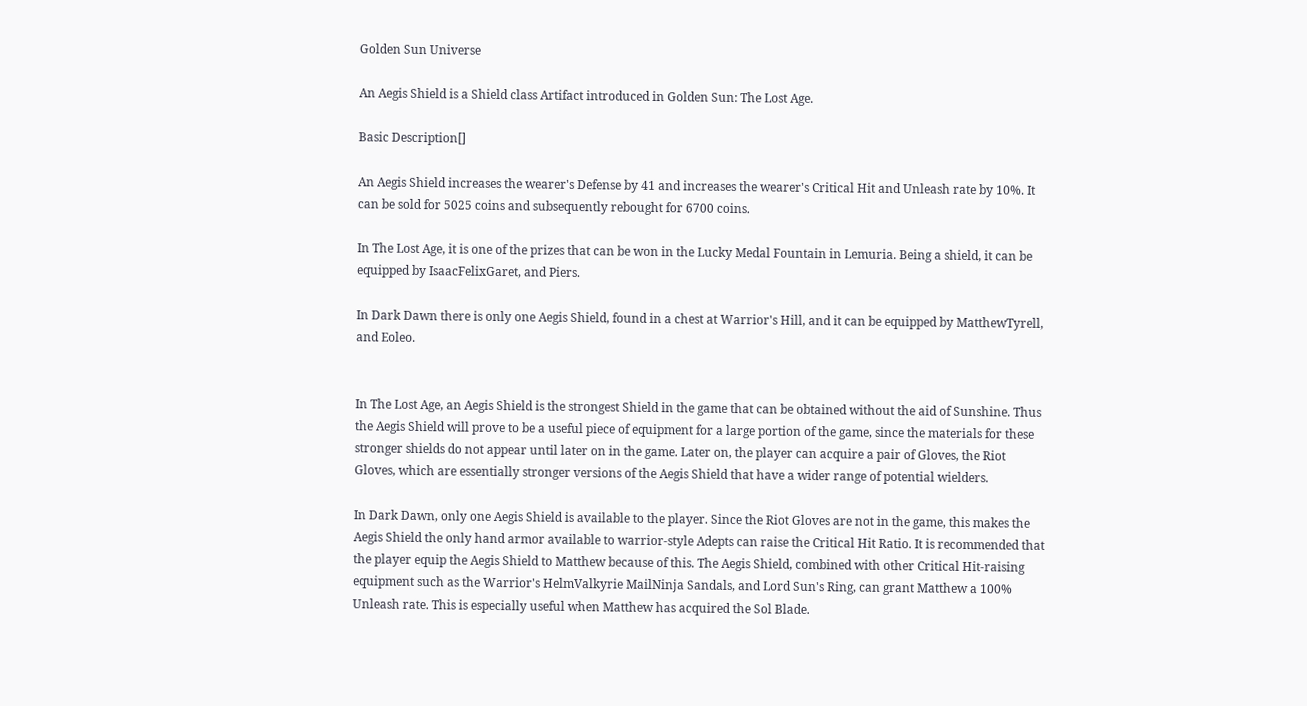Golden Sun Universe

An Aegis Shield is a Shield class Artifact introduced in Golden Sun: The Lost Age.

Basic Description[]

An Aegis Shield increases the wearer's Defense by 41 and increases the wearer's Critical Hit and Unleash rate by 10%. It can be sold for 5025 coins and subsequently rebought for 6700 coins.

In The Lost Age, it is one of the prizes that can be won in the Lucky Medal Fountain in Lemuria. Being a shield, it can be equipped by IsaacFelixGaret, and Piers.

In Dark Dawn there is only one Aegis Shield, found in a chest at Warrior's Hill, and it can be equipped by MatthewTyrell, and Eoleo.


In The Lost Age, an Aegis Shield is the strongest Shield in the game that can be obtained without the aid of Sunshine. Thus the Aegis Shield will prove to be a useful piece of equipment for a large portion of the game, since the materials for these stronger shields do not appear until later on in the game. Later on, the player can acquire a pair of Gloves, the Riot Gloves, which are essentially stronger versions of the Aegis Shield that have a wider range of potential wielders.

In Dark Dawn, only one Aegis Shield is available to the player. Since the Riot Gloves are not in the game, this makes the Aegis Shield the only hand armor available to warrior-style Adepts can raise the Critical Hit Ratio. It is recommended that the player equip the Aegis Shield to Matthew because of this. The Aegis Shield, combined with other Critical Hit-raising equipment such as the Warrior's HelmValkyrie MailNinja Sandals, and Lord Sun's Ring, can grant Matthew a 100% Unleash rate. This is especially useful when Matthew has acquired the Sol Blade.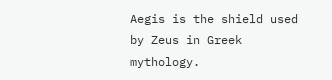Aegis is the shield used by Zeus in Greek mythology.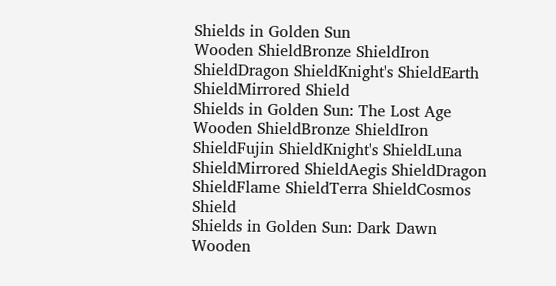Shields in Golden Sun
Wooden ShieldBronze ShieldIron ShieldDragon ShieldKnight's ShieldEarth ShieldMirrored Shield
Shields in Golden Sun: The Lost Age
Wooden ShieldBronze ShieldIron ShieldFujin ShieldKnight's ShieldLuna ShieldMirrored ShieldAegis ShieldDragon ShieldFlame ShieldTerra ShieldCosmos Shield
Shields in Golden Sun: Dark Dawn
Wooden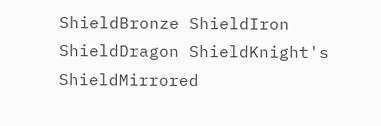ShieldBronze ShieldIron ShieldDragon ShieldKnight's ShieldMirrored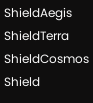ShieldAegis ShieldTerra ShieldCosmos Shield